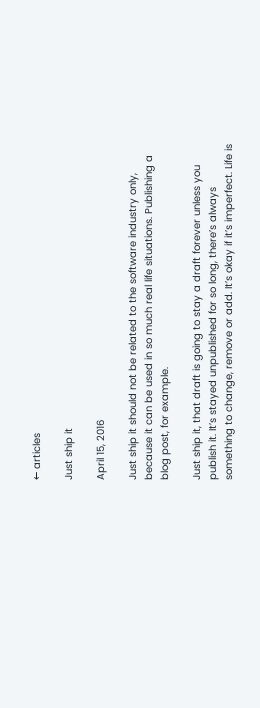← articles

Just ship it

April 15, 2016

Just ship it should not be related to the software industry only, because it can be used in so much real life situations. Publishing a blog post, for example.

Just ship it, that draft is going to stay a draft forever unless you publish it. It’s stayed unpublished for so long, there’s always something to change, remove or add. It’s okay if it’s imperfect. Life is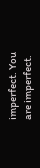imperfect. You are imperfect.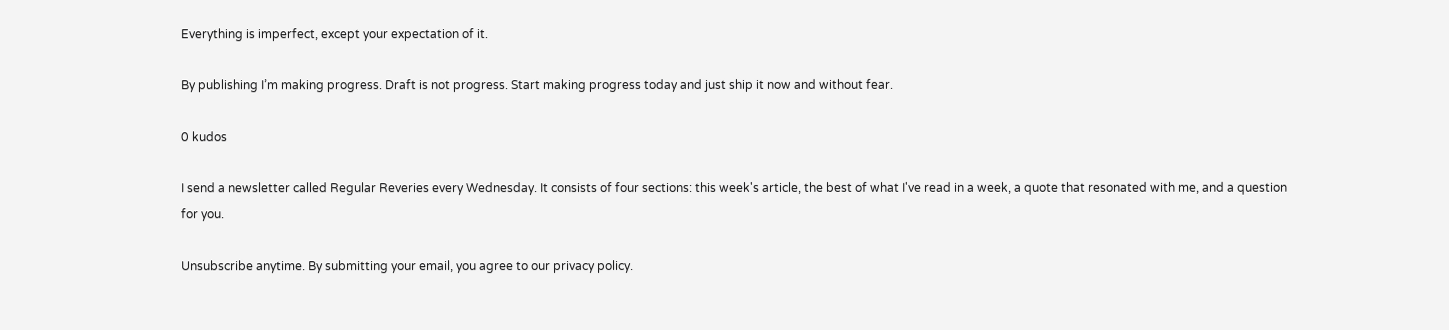Everything is imperfect, except your expectation of it.

By publishing I’m making progress. Draft is not progress. Start making progress today and just ship it now and without fear.

0 kudos

I send a newsletter called Regular Reveries every Wednesday. It consists of four sections: this week's article, the best of what I've read in a week, a quote that resonated with me, and a question for you.

Unsubscribe anytime. By submitting your email, you agree to our privacy policy.